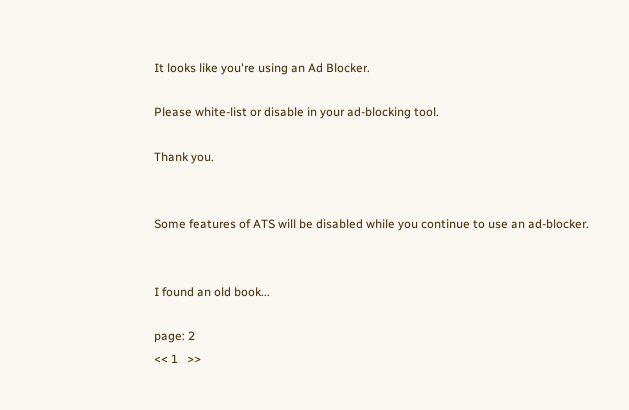It looks like you're using an Ad Blocker.

Please white-list or disable in your ad-blocking tool.

Thank you.


Some features of ATS will be disabled while you continue to use an ad-blocker.


I found an old book...

page: 2
<< 1   >>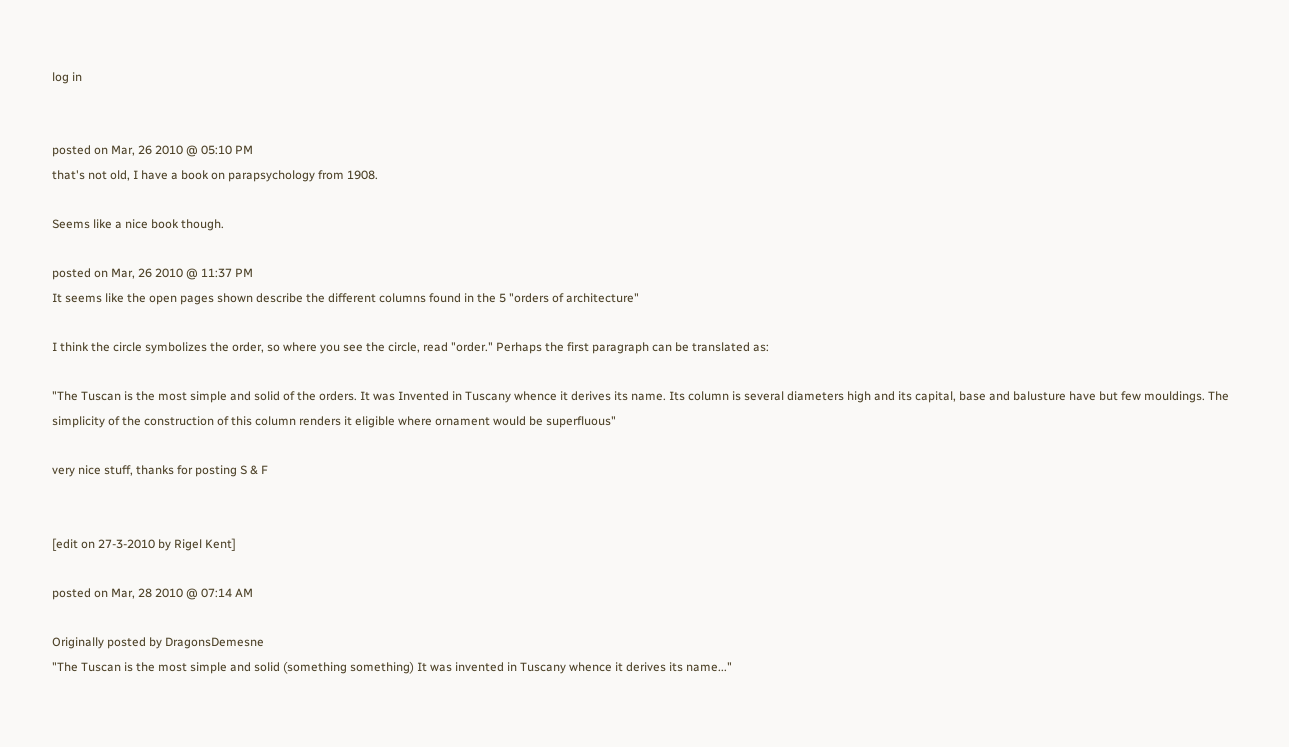log in


posted on Mar, 26 2010 @ 05:10 PM
that's not old, I have a book on parapsychology from 1908.

Seems like a nice book though.

posted on Mar, 26 2010 @ 11:37 PM
It seems like the open pages shown describe the different columns found in the 5 "orders of architecture"

I think the circle symbolizes the order, so where you see the circle, read "order." Perhaps the first paragraph can be translated as:

"The Tuscan is the most simple and solid of the orders. It was Invented in Tuscany whence it derives its name. Its column is several diameters high and its capital, base and balusture have but few mouldings. The simplicity of the construction of this column renders it eligible where ornament would be superfluous"

very nice stuff, thanks for posting S & F


[edit on 27-3-2010 by Rigel Kent]

posted on Mar, 28 2010 @ 07:14 AM

Originally posted by DragonsDemesne
"The Tuscan is the most simple and solid (something something) It was invented in Tuscany whence it derives its name..."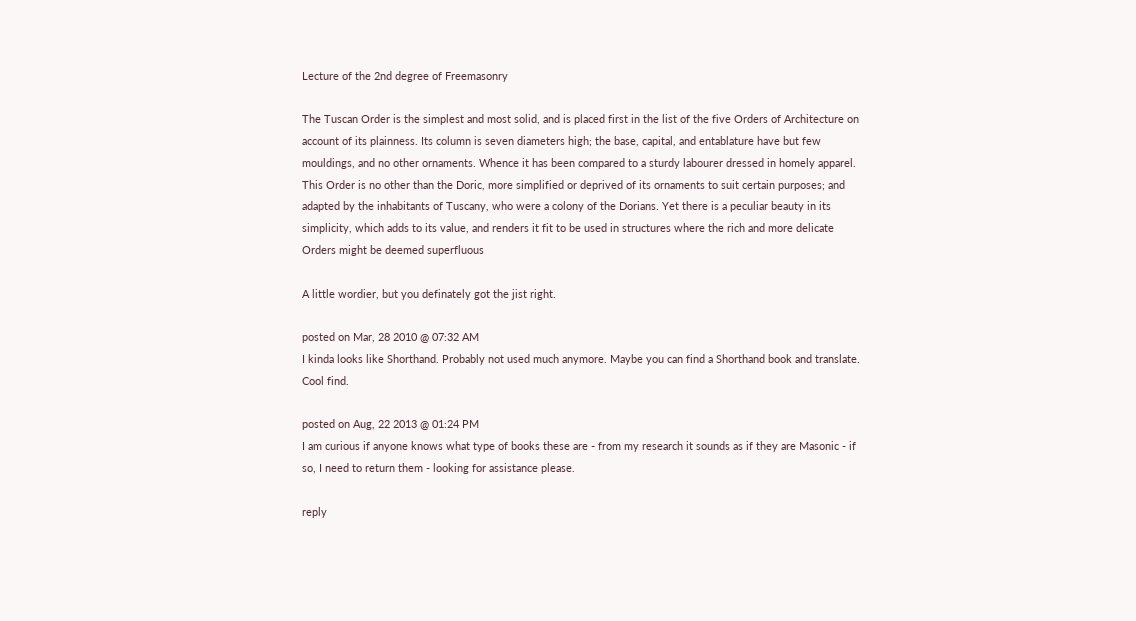Lecture of the 2nd degree of Freemasonry

The Tuscan Order is the simplest and most solid, and is placed first in the list of the five Orders of Architecture on account of its plainness. Its column is seven diameters high; the base, capital, and entablature have but few mouldings, and no other ornaments. Whence it has been compared to a sturdy labourer dressed in homely apparel. This Order is no other than the Doric, more simplified or deprived of its ornaments to suit certain purposes; and adapted by the inhabitants of Tuscany, who were a colony of the Dorians. Yet there is a peculiar beauty in its simplicity, which adds to its value, and renders it fit to be used in structures where the rich and more delicate Orders might be deemed superfluous

A little wordier, but you definately got the jist right.

posted on Mar, 28 2010 @ 07:32 AM
I kinda looks like Shorthand. Probably not used much anymore. Maybe you can find a Shorthand book and translate.
Cool find.

posted on Aug, 22 2013 @ 01:24 PM
I am curious if anyone knows what type of books these are - from my research it sounds as if they are Masonic - if so, I need to return them - looking for assistance please.

reply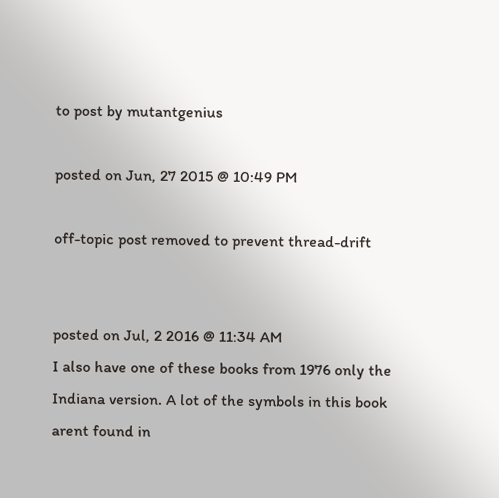to post by mutantgenius

posted on Jun, 27 2015 @ 10:49 PM

off-topic post removed to prevent thread-drift


posted on Jul, 2 2016 @ 11:34 AM
I also have one of these books from 1976 only the Indiana version. A lot of the symbols in this book arent found in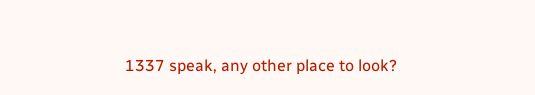1337 speak, any other place to look?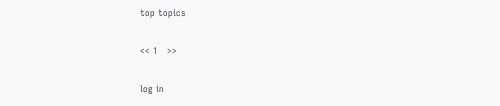top topics

<< 1   >>

log in